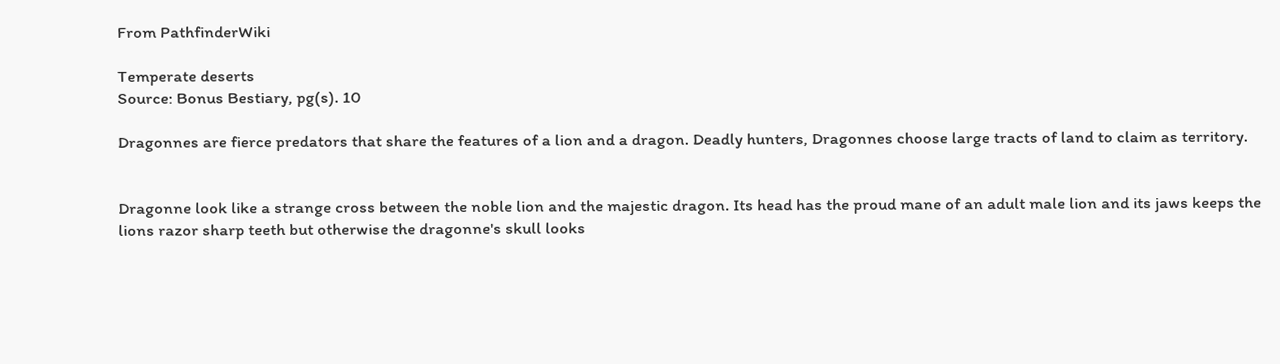From PathfinderWiki

Temperate deserts
Source: Bonus Bestiary, pg(s). 10

Dragonnes are fierce predators that share the features of a lion and a dragon. Deadly hunters, Dragonnes choose large tracts of land to claim as territory.


Dragonne look like a strange cross between the noble lion and the majestic dragon. Its head has the proud mane of an adult male lion and its jaws keeps the lions razor sharp teeth but otherwise the dragonne's skull looks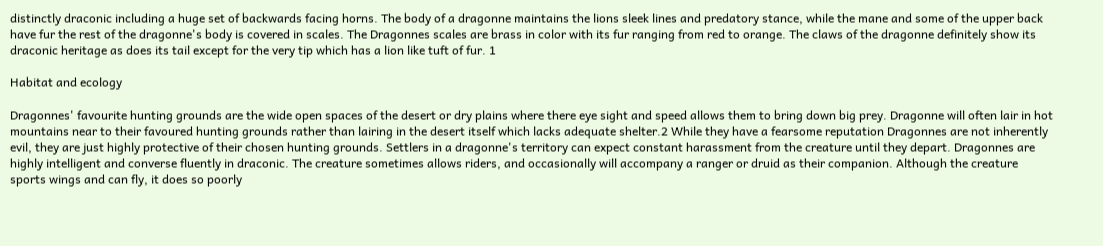distinctly draconic including a huge set of backwards facing horns. The body of a dragonne maintains the lions sleek lines and predatory stance, while the mane and some of the upper back have fur the rest of the dragonne's body is covered in scales. The Dragonnes scales are brass in color with its fur ranging from red to orange. The claws of the dragonne definitely show its draconic heritage as does its tail except for the very tip which has a lion like tuft of fur. 1

Habitat and ecology

Dragonnes' favourite hunting grounds are the wide open spaces of the desert or dry plains where there eye sight and speed allows them to bring down big prey. Dragonne will often lair in hot mountains near to their favoured hunting grounds rather than lairing in the desert itself which lacks adequate shelter.2 While they have a fearsome reputation Dragonnes are not inherently evil, they are just highly protective of their chosen hunting grounds. Settlers in a dragonne's territory can expect constant harassment from the creature until they depart. Dragonnes are highly intelligent and converse fluently in draconic. The creature sometimes allows riders, and occasionally will accompany a ranger or druid as their companion. Although the creature sports wings and can fly, it does so poorly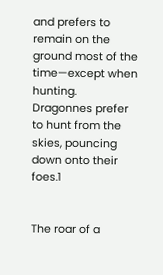and prefers to remain on the ground most of the time—except when hunting. Dragonnes prefer to hunt from the skies, pouncing down onto their foes.1


The roar of a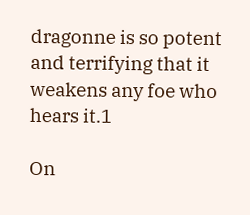dragonne is so potent and terrifying that it weakens any foe who hears it.1

On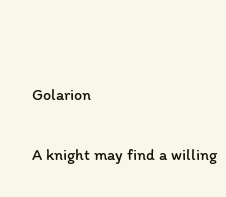Golarion

A knight may find a willing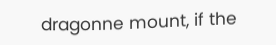dragonne mount, if the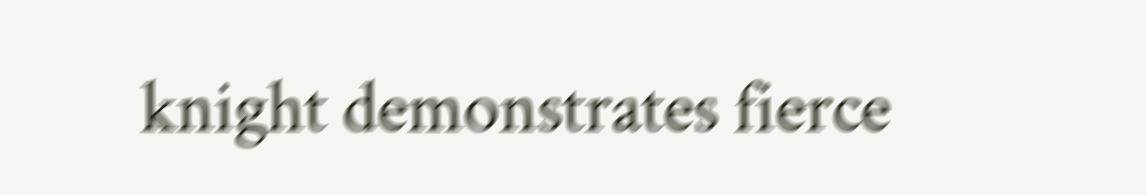knight demonstrates fierce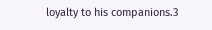loyalty to his companions.3